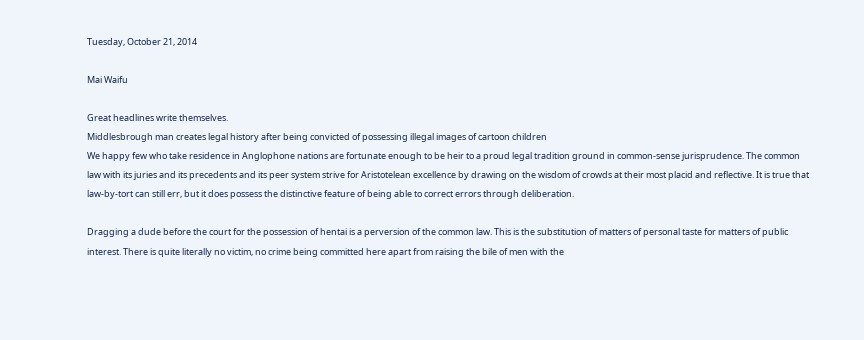Tuesday, October 21, 2014

Mai Waifu

Great headlines write themselves.
Middlesbrough man creates legal history after being convicted of possessing illegal images of cartoon children
We happy few who take residence in Anglophone nations are fortunate enough to be heir to a proud legal tradition ground in common-sense jurisprudence. The common law with its juries and its precedents and its peer system strive for Aristotelean excellence by drawing on the wisdom of crowds at their most placid and reflective. It is true that law-by-tort can still err, but it does possess the distinctive feature of being able to correct errors through deliberation.

Dragging a dude before the court for the possession of hentai is a perversion of the common law. This is the substitution of matters of personal taste for matters of public interest. There is quite literally no victim, no crime being committed here apart from raising the bile of men with the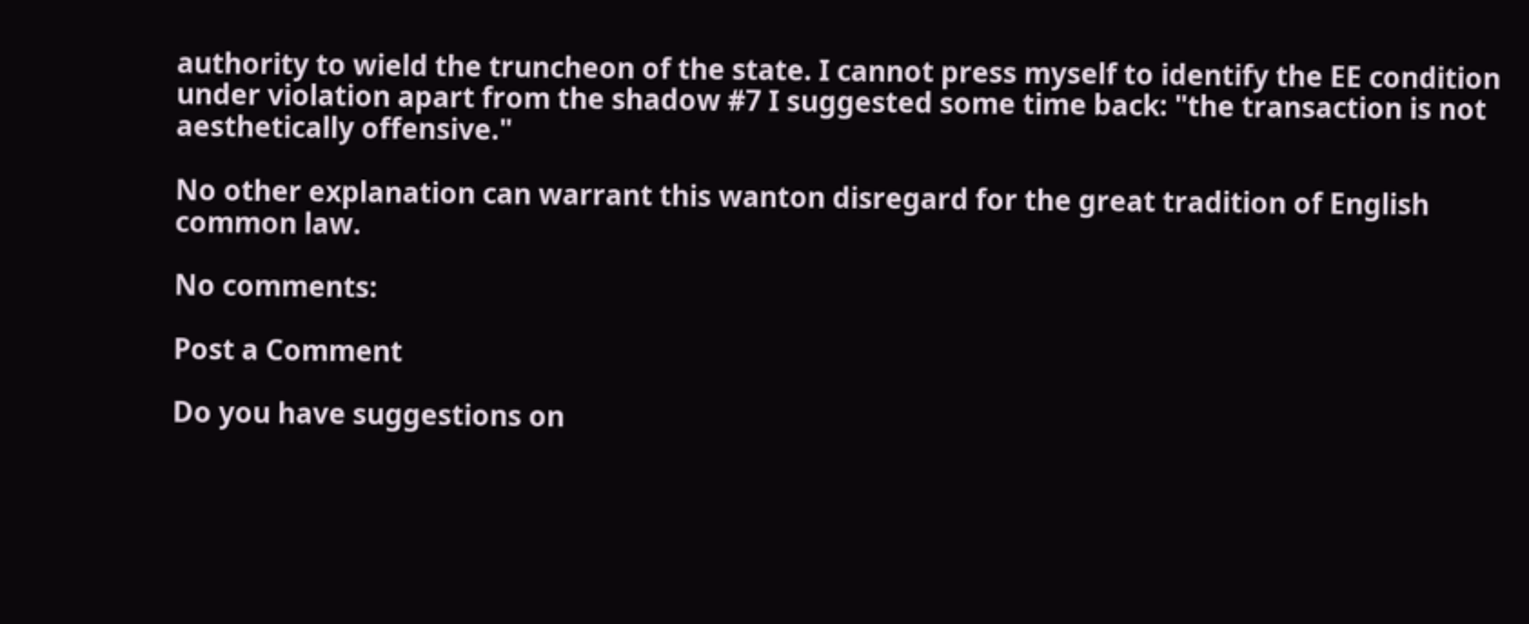authority to wield the truncheon of the state. I cannot press myself to identify the EE condition under violation apart from the shadow #7 I suggested some time back: "the transaction is not aesthetically offensive."

No other explanation can warrant this wanton disregard for the great tradition of English common law.

No comments:

Post a Comment

Do you have suggestions on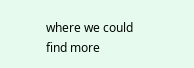where we could find more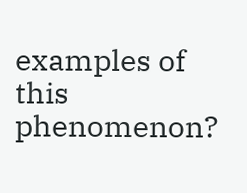examples of this phenomenon?